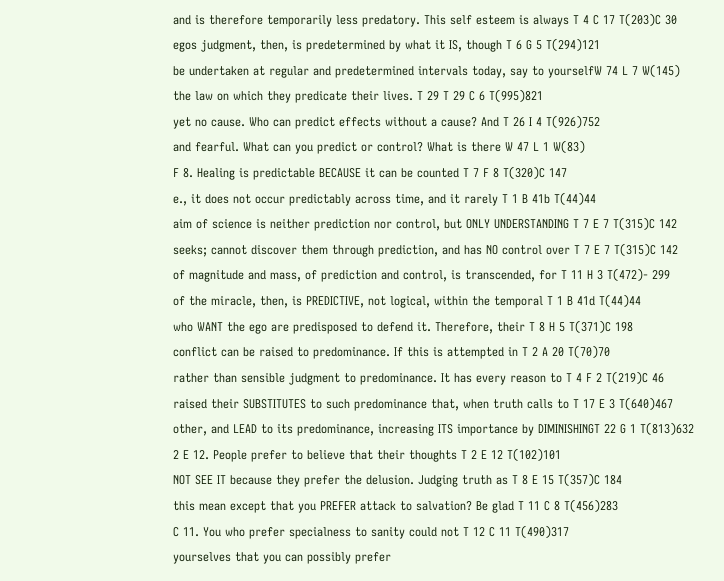and is therefore temporarily less predatory. This self esteem is always T 4 C 17 T(203)C 30
egos judgment, then, is predetermined by what it IS, though T 6 G 5 T(294)121
be undertaken at regular and predetermined intervals today, say to yourselfW 74 L 7 W(145)
the law on which they predicate their lives. T 29 T 29 C 6 T(995)821
yet no cause. Who can predict effects without a cause? And T 26 I 4 T(926)752
and fearful. What can you predict or control? What is there W 47 L 1 W(83)
F 8. Healing is predictable BECAUSE it can be counted T 7 F 8 T(320)C 147
e., it does not occur predictably across time, and it rarely T 1 B 41b T(44)44
aim of science is neither prediction nor control, but ONLY UNDERSTANDING T 7 E 7 T(315)C 142
seeks; cannot discover them through prediction, and has NO control over T 7 E 7 T(315)C 142
of magnitude and mass, of prediction and control, is transcended, for T 11 H 3 T(472)- 299
of the miracle, then, is PREDICTIVE, not logical, within the temporal T 1 B 41d T(44)44
who WANT the ego are predisposed to defend it. Therefore, their T 8 H 5 T(371)C 198
conflict can be raised to predominance. If this is attempted in T 2 A 20 T(70)70
rather than sensible judgment to predominance. It has every reason to T 4 F 2 T(219)C 46
raised their SUBSTITUTES to such predominance that, when truth calls to T 17 E 3 T(640)467
other, and LEAD to its predominance, increasing ITS importance by DIMINISHINGT 22 G 1 T(813)632
2 E 12. People prefer to believe that their thoughts T 2 E 12 T(102)101
NOT SEE IT because they prefer the delusion. Judging truth as T 8 E 15 T(357)C 184
this mean except that you PREFER attack to salvation? Be glad T 11 C 8 T(456)283
C 11. You who prefer specialness to sanity could not T 12 C 11 T(490)317
yourselves that you can possibly prefer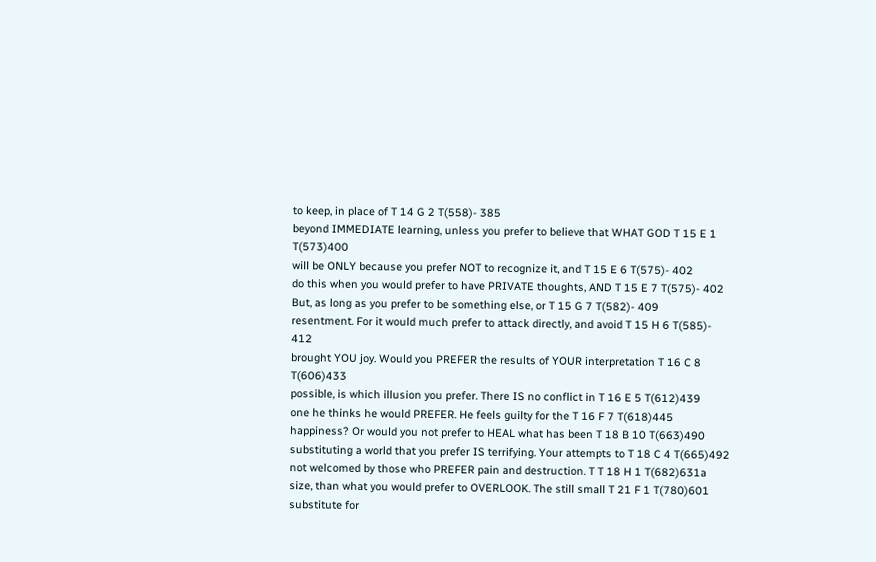to keep, in place of T 14 G 2 T(558)- 385
beyond IMMEDIATE learning, unless you prefer to believe that WHAT GOD T 15 E 1 T(573)400
will be ONLY because you prefer NOT to recognize it, and T 15 E 6 T(575)- 402
do this when you would prefer to have PRIVATE thoughts, AND T 15 E 7 T(575)- 402
But, as long as you prefer to be something else, or T 15 G 7 T(582)- 409
resentment. For it would much prefer to attack directly, and avoid T 15 H 6 T(585)- 412
brought YOU joy. Would you PREFER the results of YOUR interpretation T 16 C 8 T(606)433
possible, is which illusion you prefer. There IS no conflict in T 16 E 5 T(612)439
one he thinks he would PREFER. He feels guilty for the T 16 F 7 T(618)445
happiness? Or would you not prefer to HEAL what has been T 18 B 10 T(663)490
substituting a world that you prefer IS terrifying. Your attempts to T 18 C 4 T(665)492
not welcomed by those who PREFER pain and destruction. T T 18 H 1 T(682)631a
size, than what you would prefer to OVERLOOK. The still small T 21 F 1 T(780)601
substitute for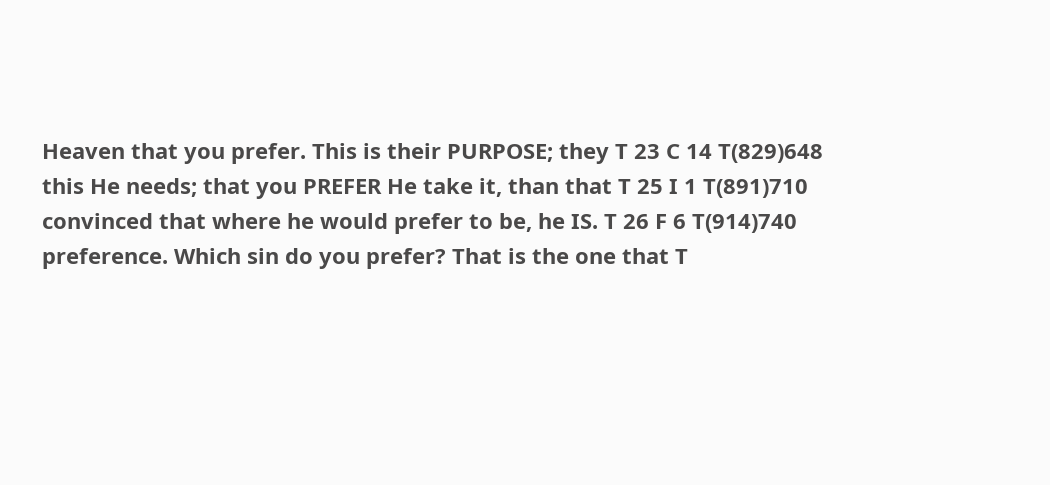Heaven that you prefer. This is their PURPOSE; they T 23 C 14 T(829)648
this He needs; that you PREFER He take it, than that T 25 I 1 T(891)710
convinced that where he would prefer to be, he IS. T 26 F 6 T(914)740
preference. Which sin do you prefer? That is the one that T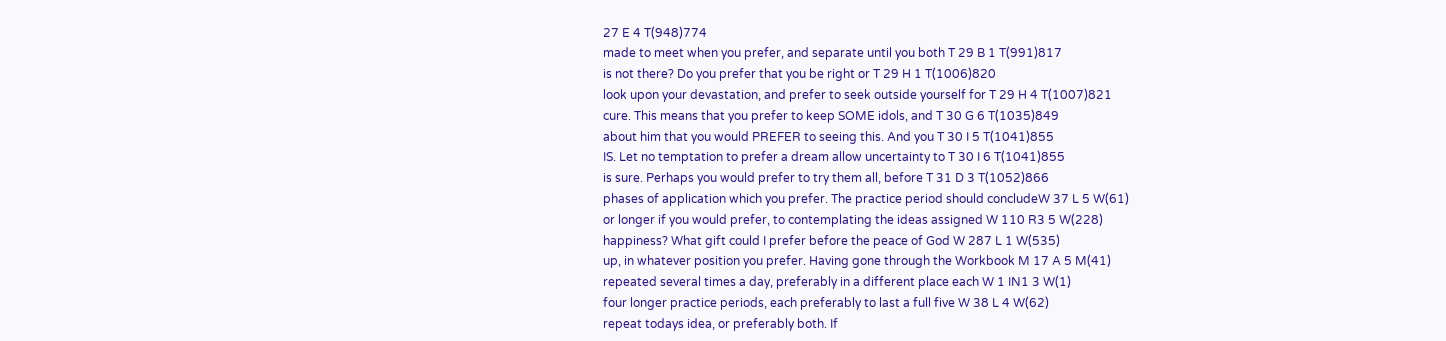27 E 4 T(948)774
made to meet when you prefer, and separate until you both T 29 B 1 T(991)817
is not there? Do you prefer that you be right or T 29 H 1 T(1006)820
look upon your devastation, and prefer to seek outside yourself for T 29 H 4 T(1007)821
cure. This means that you prefer to keep SOME idols, and T 30 G 6 T(1035)849
about him that you would PREFER to seeing this. And you T 30 I 5 T(1041)855
IS. Let no temptation to prefer a dream allow uncertainty to T 30 I 6 T(1041)855
is sure. Perhaps you would prefer to try them all, before T 31 D 3 T(1052)866
phases of application which you prefer. The practice period should concludeW 37 L 5 W(61)
or longer if you would prefer, to contemplating the ideas assigned W 110 R3 5 W(228)
happiness? What gift could I prefer before the peace of God W 287 L 1 W(535)
up, in whatever position you prefer. Having gone through the Workbook M 17 A 5 M(41)
repeated several times a day, preferably in a different place each W 1 IN1 3 W(1)
four longer practice periods, each preferably to last a full five W 38 L 4 W(62)
repeat todays idea, or preferably both. If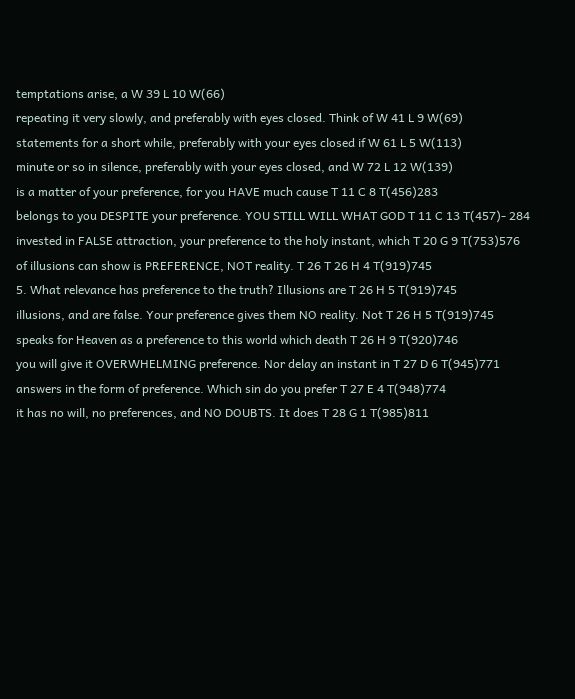temptations arise, a W 39 L 10 W(66)
repeating it very slowly, and preferably with eyes closed. Think of W 41 L 9 W(69)
statements for a short while, preferably with your eyes closed if W 61 L 5 W(113)
minute or so in silence, preferably with your eyes closed, and W 72 L 12 W(139)
is a matter of your preference, for you HAVE much cause T 11 C 8 T(456)283
belongs to you DESPITE your preference. YOU STILL WILL WHAT GOD T 11 C 13 T(457)- 284
invested in FALSE attraction, your preference to the holy instant, which T 20 G 9 T(753)576
of illusions can show is PREFERENCE, NOT reality. T 26 T 26 H 4 T(919)745
5. What relevance has preference to the truth? Illusions are T 26 H 5 T(919)745
illusions, and are false. Your preference gives them NO reality. Not T 26 H 5 T(919)745
speaks for Heaven as a preference to this world which death T 26 H 9 T(920)746
you will give it OVERWHELMING preference. Nor delay an instant in T 27 D 6 T(945)771
answers in the form of preference. Which sin do you prefer T 27 E 4 T(948)774
it has no will, no preferences, and NO DOUBTS. It does T 28 G 1 T(985)811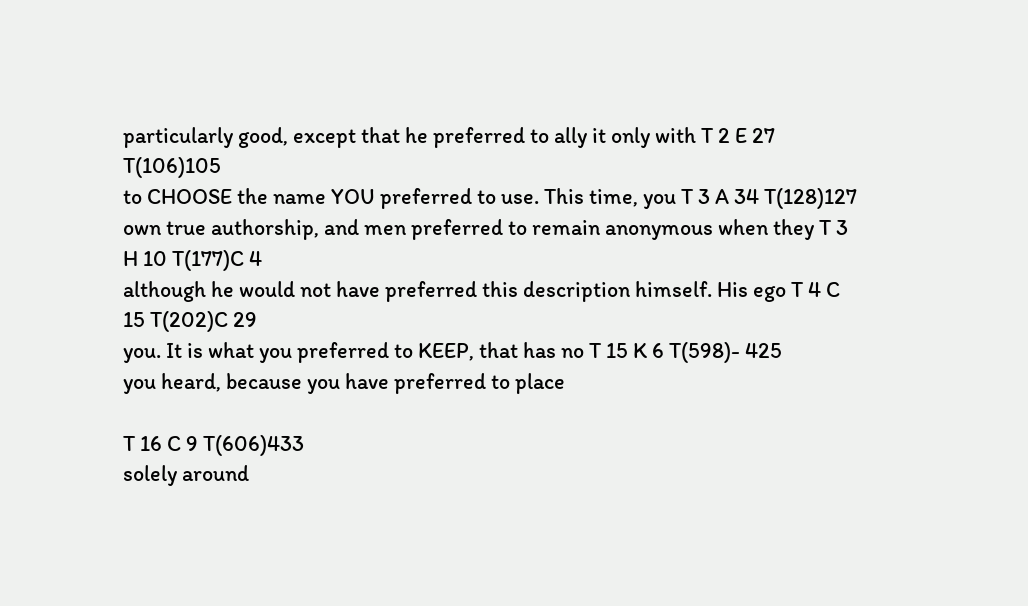particularly good, except that he preferred to ally it only with T 2 E 27 T(106)105
to CHOOSE the name YOU preferred to use. This time, you T 3 A 34 T(128)127
own true authorship, and men preferred to remain anonymous when they T 3 H 10 T(177)C 4
although he would not have preferred this description himself. His ego T 4 C 15 T(202)C 29
you. It is what you preferred to KEEP, that has no T 15 K 6 T(598)- 425
you heard, because you have preferred to place

T 16 C 9 T(606)433
solely around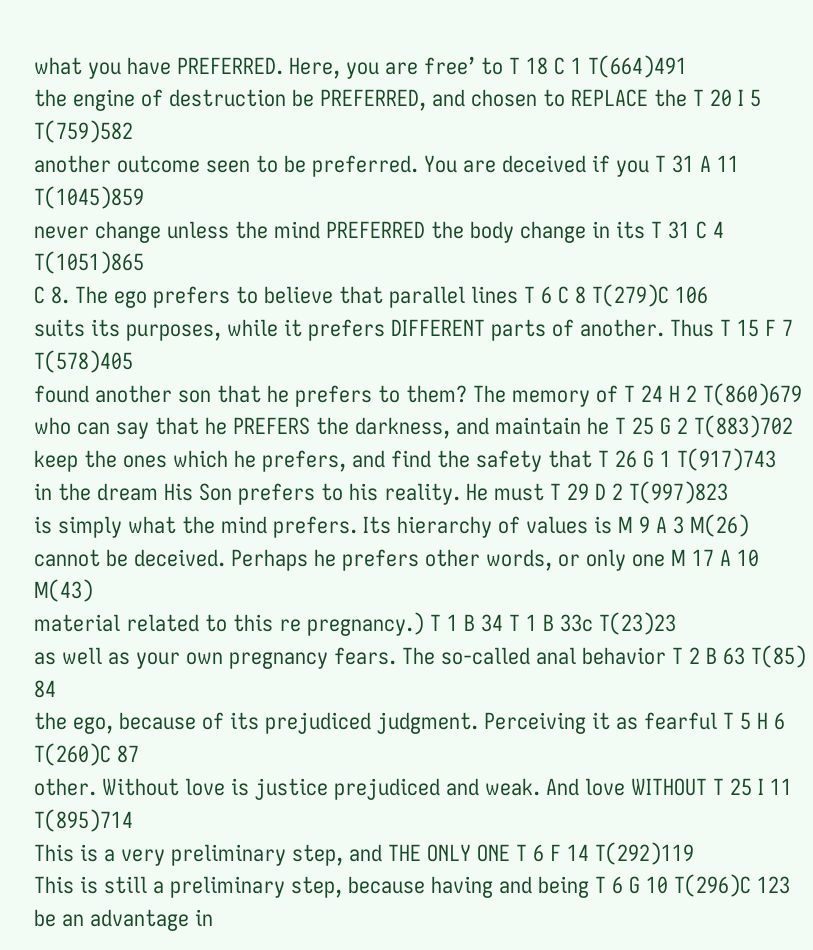what you have PREFERRED. Here, you are free’ to T 18 C 1 T(664)491
the engine of destruction be PREFERRED, and chosen to REPLACE the T 20 I 5 T(759)582
another outcome seen to be preferred. You are deceived if you T 31 A 11 T(1045)859
never change unless the mind PREFERRED the body change in its T 31 C 4 T(1051)865
C 8. The ego prefers to believe that parallel lines T 6 C 8 T(279)C 106
suits its purposes, while it prefers DIFFERENT parts of another. Thus T 15 F 7 T(578)405
found another son that he prefers to them? The memory of T 24 H 2 T(860)679
who can say that he PREFERS the darkness, and maintain he T 25 G 2 T(883)702
keep the ones which he prefers, and find the safety that T 26 G 1 T(917)743
in the dream His Son prefers to his reality. He must T 29 D 2 T(997)823
is simply what the mind prefers. Its hierarchy of values is M 9 A 3 M(26)
cannot be deceived. Perhaps he prefers other words, or only one M 17 A 10 M(43)
material related to this re pregnancy.) T 1 B 34 T 1 B 33c T(23)23
as well as your own pregnancy fears. The so-called anal behavior T 2 B 63 T(85) 84
the ego, because of its prejudiced judgment. Perceiving it as fearful T 5 H 6 T(260)C 87
other. Without love is justice prejudiced and weak. And love WITHOUT T 25 I 11 T(895)714
This is a very preliminary step, and THE ONLY ONE T 6 F 14 T(292)119
This is still a preliminary step, because having and being T 6 G 10 T(296)C 123
be an advantage in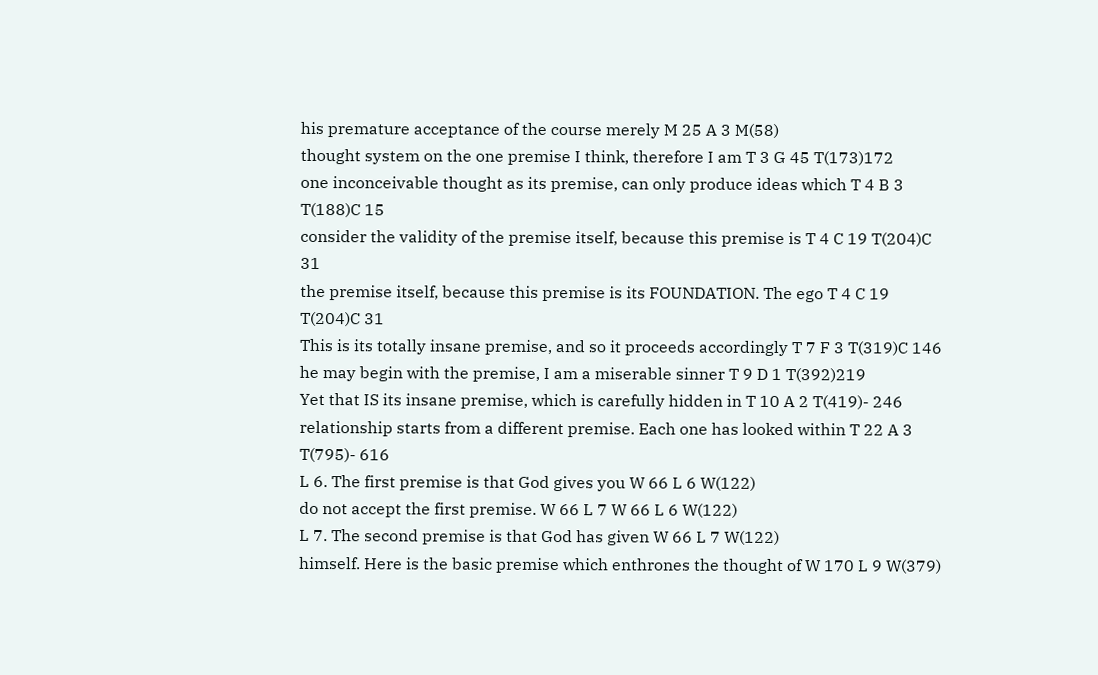his premature acceptance of the course merely M 25 A 3 M(58)
thought system on the one premise I think, therefore I am T 3 G 45 T(173)172
one inconceivable thought as its premise, can only produce ideas which T 4 B 3 T(188)C 15
consider the validity of the premise itself, because this premise is T 4 C 19 T(204)C 31
the premise itself, because this premise is its FOUNDATION. The ego T 4 C 19 T(204)C 31
This is its totally insane premise, and so it proceeds accordingly T 7 F 3 T(319)C 146
he may begin with the premise, I am a miserable sinner T 9 D 1 T(392)219
Yet that IS its insane premise, which is carefully hidden in T 10 A 2 T(419)- 246
relationship starts from a different premise. Each one has looked within T 22 A 3 T(795)- 616
L 6. The first premise is that God gives you W 66 L 6 W(122)
do not accept the first premise. W 66 L 7 W 66 L 6 W(122)
L 7. The second premise is that God has given W 66 L 7 W(122)
himself. Here is the basic premise which enthrones the thought of W 170 L 9 W(379)